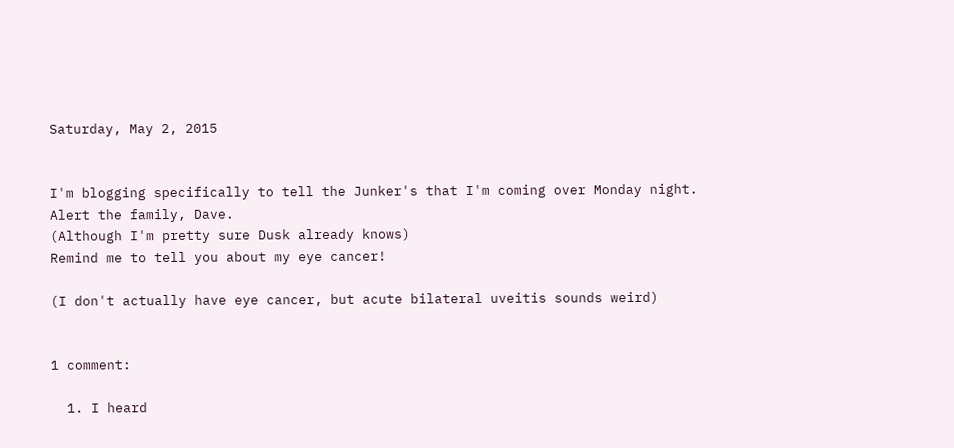Saturday, May 2, 2015


I'm blogging specifically to tell the Junker's that I'm coming over Monday night. Alert the family, Dave.
(Although I'm pretty sure Dusk already knows)
Remind me to tell you about my eye cancer!

(I don't actually have eye cancer, but acute bilateral uveitis sounds weird)


1 comment:

  1. I heard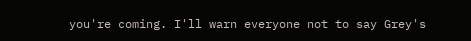you're coming. I'll warn everyone not to say Grey's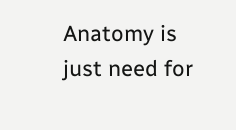Anatomy is just need for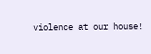violence at our house!